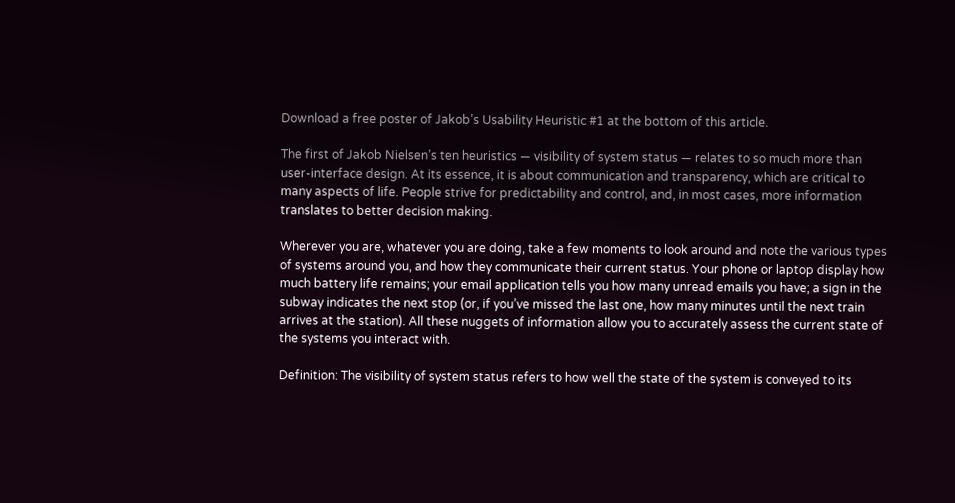Download a free poster of Jakob’s Usability Heuristic #1 at the bottom of this article.

The first of Jakob Nielsen’s ten heuristics — visibility of system status — relates to so much more than user-interface design. At its essence, it is about communication and transparency, which are critical to many aspects of life. People strive for predictability and control, and, in most cases, more information translates to better decision making.

Wherever you are, whatever you are doing, take a few moments to look around and note the various types of systems around you, and how they communicate their current status. Your phone or laptop display how much battery life remains; your email application tells you how many unread emails you have; a sign in the subway indicates the next stop (or, if you’ve missed the last one, how many minutes until the next train arrives at the station). All these nuggets of information allow you to accurately assess the current state of the systems you interact with.

Definition: The visibility of system status refers to how well the state of the system is conveyed to its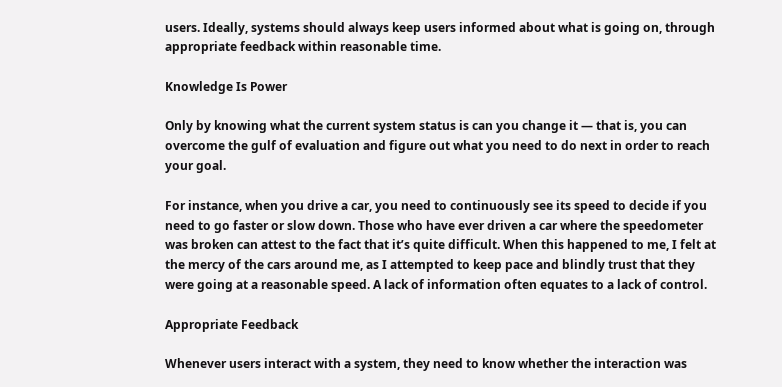users. Ideally, systems should always keep users informed about what is going on, through appropriate feedback within reasonable time.

Knowledge Is Power

Only by knowing what the current system status is can you change it — that is, you can overcome the gulf of evaluation and figure out what you need to do next in order to reach your goal.

For instance, when you drive a car, you need to continuously see its speed to decide if you need to go faster or slow down. Those who have ever driven a car where the speedometer was broken can attest to the fact that it’s quite difficult. When this happened to me, I felt at the mercy of the cars around me, as I attempted to keep pace and blindly trust that they were going at a reasonable speed. A lack of information often equates to a lack of control.

Appropriate Feedback

Whenever users interact with a system, they need to know whether the interaction was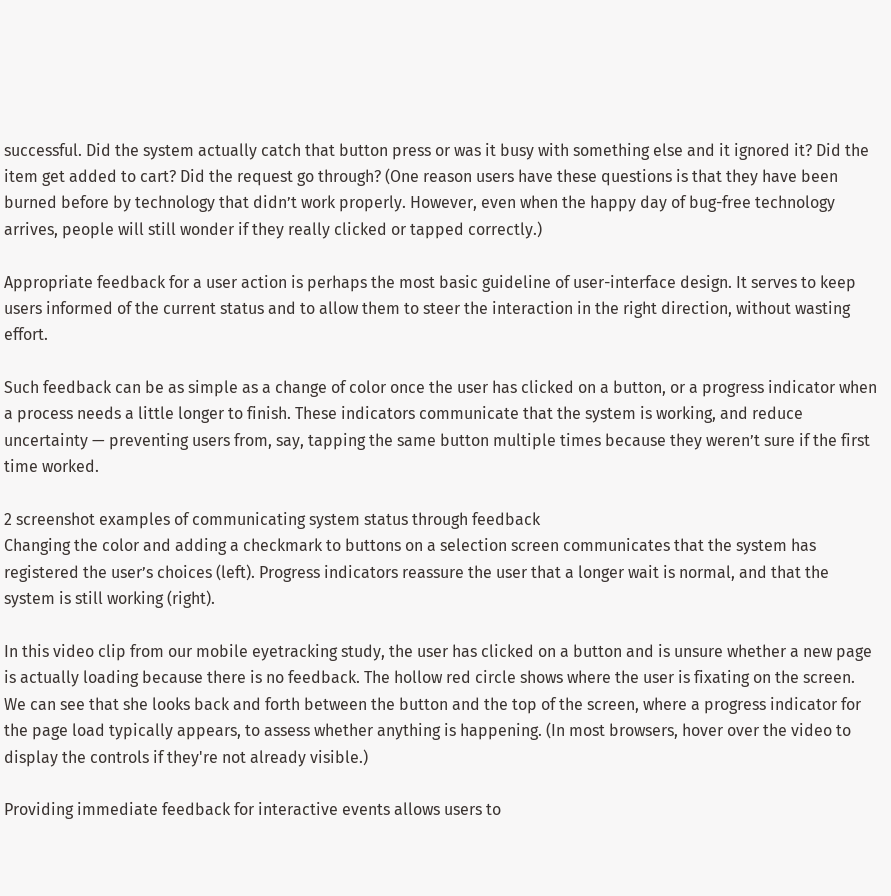successful. Did the system actually catch that button press or was it busy with something else and it ignored it? Did the item get added to cart? Did the request go through? (One reason users have these questions is that they have been burned before by technology that didn’t work properly. However, even when the happy day of bug-free technology arrives, people will still wonder if they really clicked or tapped correctly.)

Appropriate feedback for a user action is perhaps the most basic guideline of user-interface design. It serves to keep users informed of the current status and to allow them to steer the interaction in the right direction, without wasting effort.

Such feedback can be as simple as a change of color once the user has clicked on a button, or a progress indicator when a process needs a little longer to finish. These indicators communicate that the system is working, and reduce uncertainty — preventing users from, say, tapping the same button multiple times because they weren’t sure if the first time worked.

2 screenshot examples of communicating system status through feedback
Changing the color and adding a checkmark to buttons on a selection screen communicates that the system has registered the user’s choices (left). Progress indicators reassure the user that a longer wait is normal, and that the system is still working (right).

In this video clip from our mobile eyetracking study, the user has clicked on a button and is unsure whether a new page is actually loading because there is no feedback. The hollow red circle shows where the user is fixating on the screen. We can see that she looks back and forth between the button and the top of the screen, where a progress indicator for the page load typically appears, to assess whether anything is happening. (In most browsers, hover over the video to display the controls if they're not already visible.)

Providing immediate feedback for interactive events allows users to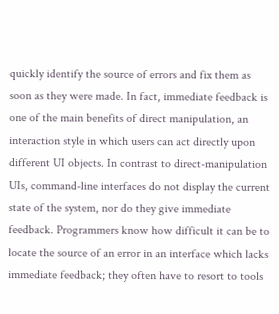quickly identify the source of errors and fix them as soon as they were made. In fact, immediate feedback is one of the main benefits of direct manipulation, an interaction style in which users can act directly upon different UI objects. In contrast to direct-manipulation UIs, command-line interfaces do not display the current state of the system, nor do they give immediate feedback. Programmers know how difficult it can be to locate the source of an error in an interface which lacks immediate feedback; they often have to resort to tools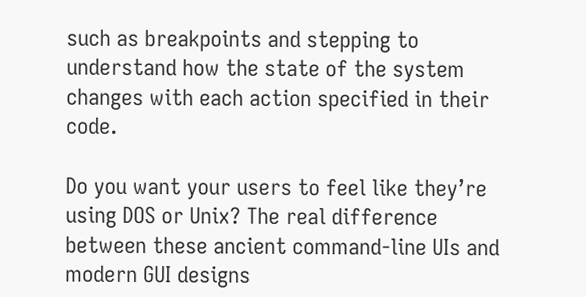such as breakpoints and stepping to understand how the state of the system changes with each action specified in their code.

Do you want your users to feel like they’re using DOS or Unix? The real difference between these ancient command-line UIs and modern GUI designs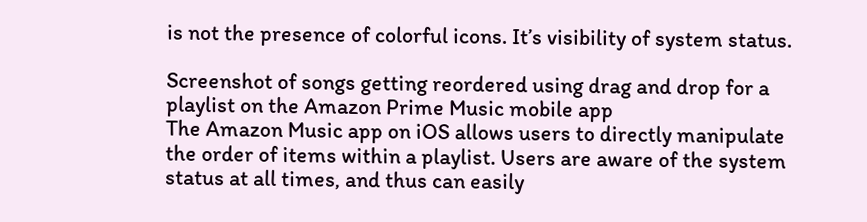is not the presence of colorful icons. It’s visibility of system status.

Screenshot of songs getting reordered using drag and drop for a playlist on the Amazon Prime Music mobile app
The Amazon Music app on iOS allows users to directly manipulate the order of items within a playlist. Users are aware of the system status at all times, and thus can easily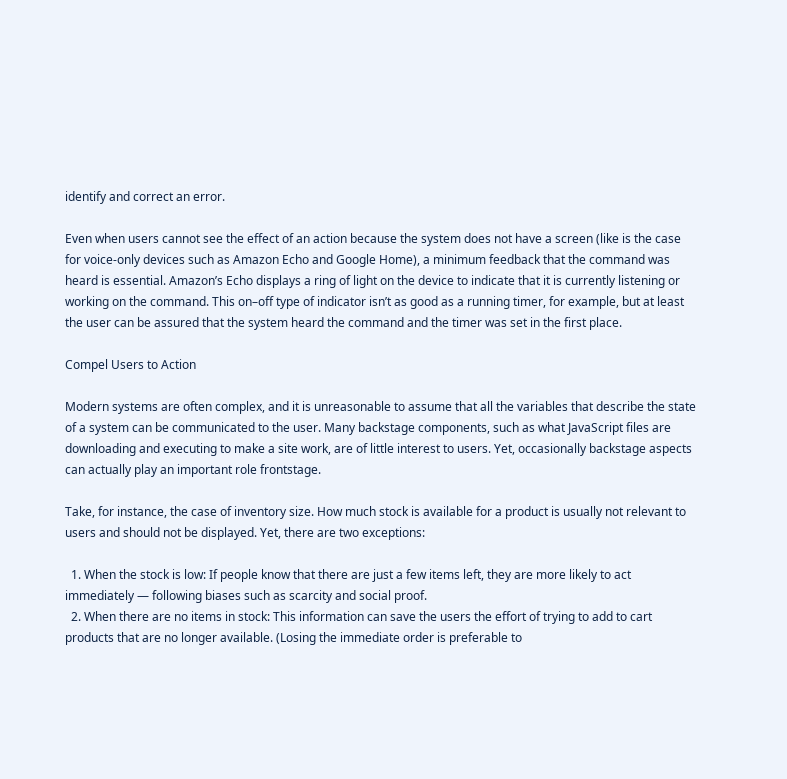identify and correct an error.

Even when users cannot see the effect of an action because the system does not have a screen (like is the case for voice-only devices such as Amazon Echo and Google Home), a minimum feedback that the command was heard is essential. Amazon’s Echo displays a ring of light on the device to indicate that it is currently listening or working on the command. This on–off type of indicator isn’t as good as a running timer, for example, but at least the user can be assured that the system heard the command and the timer was set in the first place.

Compel Users to Action

Modern systems are often complex, and it is unreasonable to assume that all the variables that describe the state of a system can be communicated to the user. Many backstage components, such as what JavaScript files are downloading and executing to make a site work, are of little interest to users. Yet, occasionally backstage aspects can actually play an important role frontstage.

Take, for instance, the case of inventory size. How much stock is available for a product is usually not relevant to users and should not be displayed. Yet, there are two exceptions:

  1. When the stock is low: If people know that there are just a few items left, they are more likely to act immediately — following biases such as scarcity and social proof.
  2. When there are no items in stock: This information can save the users the effort of trying to add to cart products that are no longer available. (Losing the immediate order is preferable to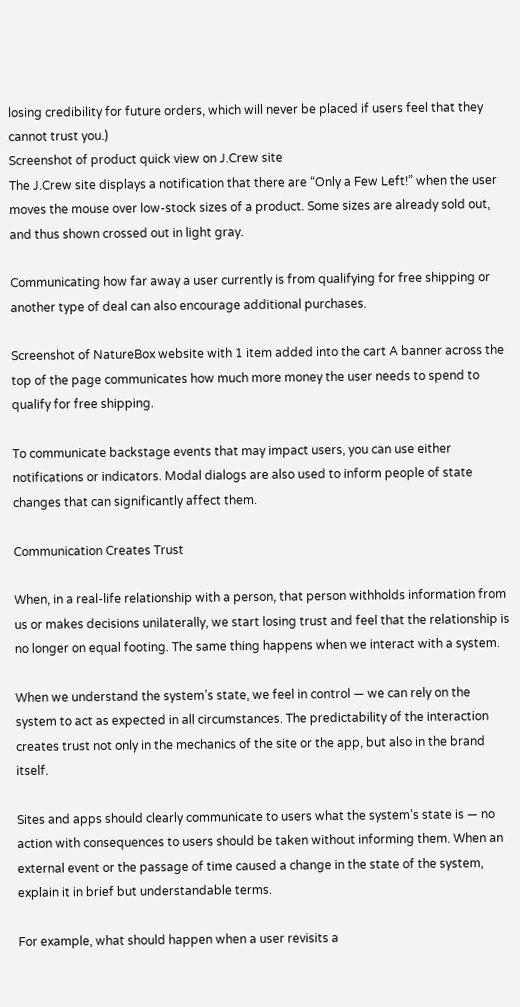losing credibility for future orders, which will never be placed if users feel that they cannot trust you.)
Screenshot of product quick view on J.Crew site
The J.Crew site displays a notification that there are “Only a Few Left!” when the user moves the mouse over low-stock sizes of a product. Some sizes are already sold out, and thus shown crossed out in light gray.

Communicating how far away a user currently is from qualifying for free shipping or another type of deal can also encourage additional purchases.

Screenshot of NatureBox website with 1 item added into the cart A banner across the top of the page communicates how much more money the user needs to spend to qualify for free shipping.

To communicate backstage events that may impact users, you can use either notifications or indicators. Modal dialogs are also used to inform people of state changes that can significantly affect them.

Communication Creates Trust

When, in a real-life relationship with a person, that person withholds information from us or makes decisions unilaterally, we start losing trust and feel that the relationship is no longer on equal footing. The same thing happens when we interact with a system.

When we understand the system’s state, we feel in control — we can rely on the system to act as expected in all circumstances. The predictability of the interaction creates trust not only in the mechanics of the site or the app, but also in the brand itself.

Sites and apps should clearly communicate to users what the system’s state is — no action with consequences to users should be taken without informing them. When an external event or the passage of time caused a change in the state of the system, explain it in brief but understandable terms.

For example, what should happen when a user revisits a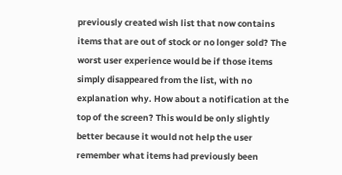previously created wish list that now contains items that are out of stock or no longer sold? The worst user experience would be if those items simply disappeared from the list, with no explanation why. How about a notification at the top of the screen? This would be only slightly better because it would not help the user remember what items had previously been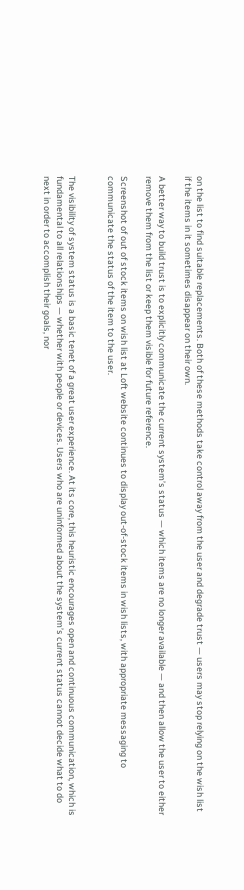on the list to find suitable replacements. Both of these methods take control away from the user and degrade trust — users may stop relying on the wish list if the items in it sometimes disappear on their own.

A better way to build trust is to explicitly communicate the current system’s status — which items are no longer available — and then allow the user to either remove them from the list or keep them visible for future reference.

Screenshot of out of stock items on wish list at Loft website continues to display out-of-stock items in wish lists, with appropriate messaging to communicate the status of the item to the user.


The visibility of system status is a basic tenet of a great user experience. At its core, this heuristic encourages open and continuous communication, which is fundamental to all relationships — whether with people or devices. Users who are uninformed about the system’s current status cannot decide what to do next in order to accomplish their goals, nor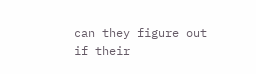can they figure out if their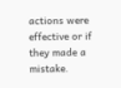actions were effective or if they made a mistake.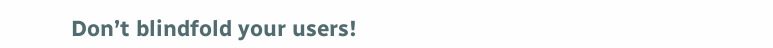Don’t blindfold your users!